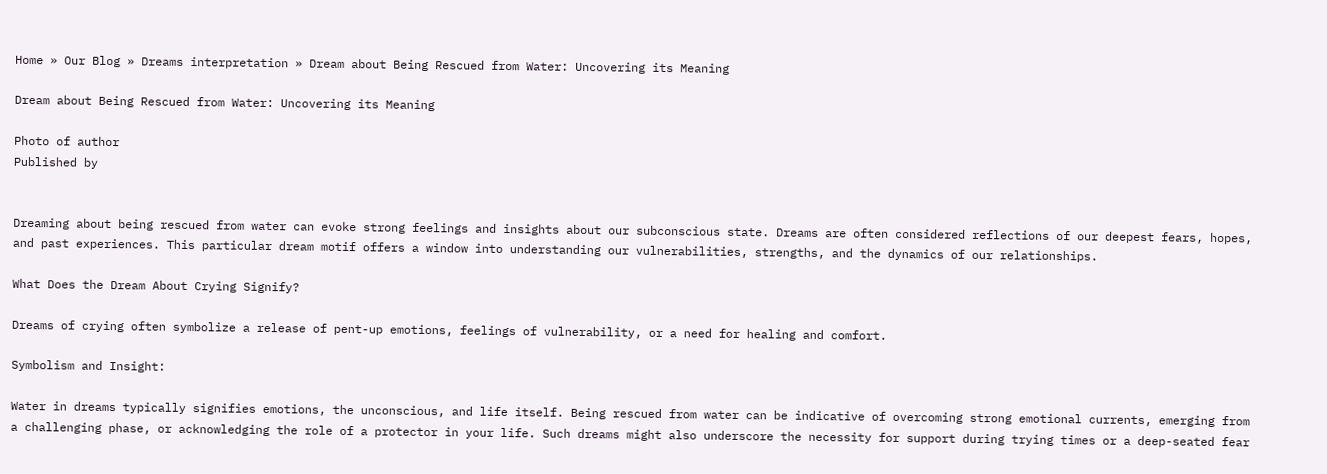Home » Our Blog » Dreams interpretation » Dream about Being Rescued from Water: Uncovering its Meaning

Dream about Being Rescued from Water: Uncovering its Meaning

Photo of author
Published by


Dreaming about being rescued from water can evoke strong feelings and insights about our subconscious state. Dreams are often considered reflections of our deepest fears, hopes, and past experiences. This particular dream motif offers a window into understanding our vulnerabilities, strengths, and the dynamics of our relationships.

What Does the Dream About Crying Signify?

Dreams of crying often symbolize a release of pent-up emotions, feelings of vulnerability, or a need for healing and comfort.

Symbolism and Insight:

Water in dreams typically signifies emotions, the unconscious, and life itself. Being rescued from water can be indicative of overcoming strong emotional currents, emerging from a challenging phase, or acknowledging the role of a protector in your life. Such dreams might also underscore the necessity for support during trying times or a deep-seated fear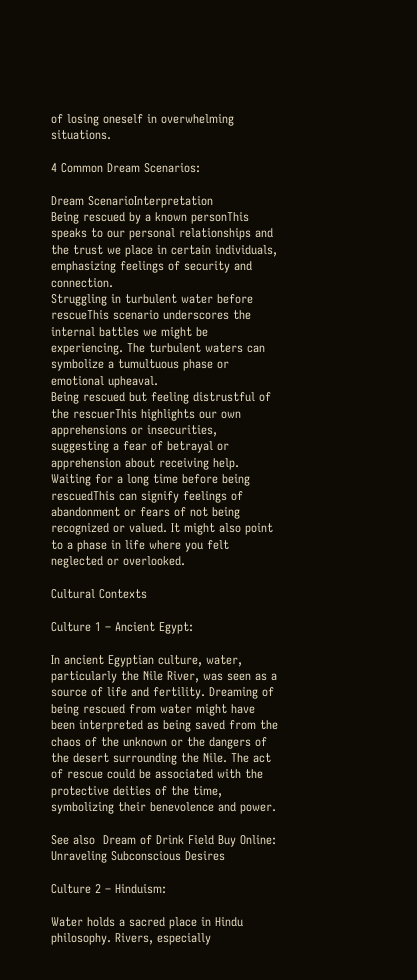of losing oneself in overwhelming situations.

4 Common Dream Scenarios:

Dream ScenarioInterpretation
Being rescued by a known personThis speaks to our personal relationships and the trust we place in certain individuals, emphasizing feelings of security and connection.
Struggling in turbulent water before rescueThis scenario underscores the internal battles we might be experiencing. The turbulent waters can symbolize a tumultuous phase or emotional upheaval.
Being rescued but feeling distrustful of the rescuerThis highlights our own apprehensions or insecurities, suggesting a fear of betrayal or apprehension about receiving help.
Waiting for a long time before being rescuedThis can signify feelings of abandonment or fears of not being recognized or valued. It might also point to a phase in life where you felt neglected or overlooked.

Cultural Contexts

Culture 1 – Ancient Egypt:

In ancient Egyptian culture, water, particularly the Nile River, was seen as a source of life and fertility. Dreaming of being rescued from water might have been interpreted as being saved from the chaos of the unknown or the dangers of the desert surrounding the Nile. The act of rescue could be associated with the protective deities of the time, symbolizing their benevolence and power.

See also  Dream of Drink Field Buy Online: Unraveling Subconscious Desires

Culture 2 – Hinduism:

Water holds a sacred place in Hindu philosophy. Rivers, especially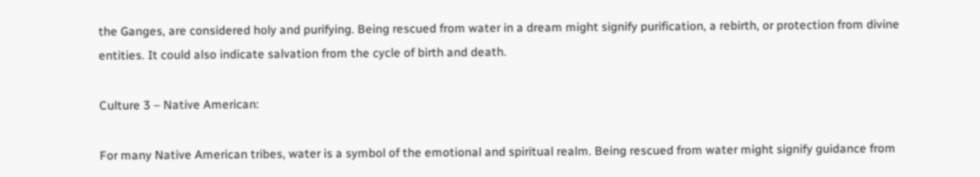the Ganges, are considered holy and purifying. Being rescued from water in a dream might signify purification, a rebirth, or protection from divine entities. It could also indicate salvation from the cycle of birth and death.

Culture 3 – Native American:

For many Native American tribes, water is a symbol of the emotional and spiritual realm. Being rescued from water might signify guidance from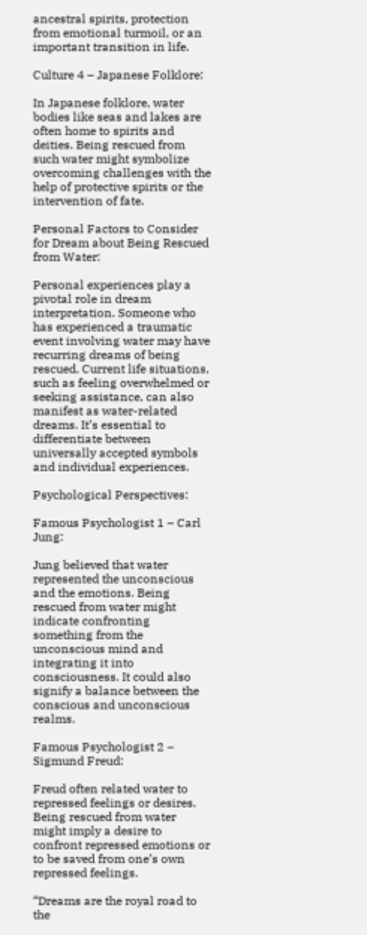ancestral spirits, protection from emotional turmoil, or an important transition in life.

Culture 4 – Japanese Folklore:

In Japanese folklore, water bodies like seas and lakes are often home to spirits and deities. Being rescued from such water might symbolize overcoming challenges with the help of protective spirits or the intervention of fate.

Personal Factors to Consider for Dream about Being Rescued from Water:

Personal experiences play a pivotal role in dream interpretation. Someone who has experienced a traumatic event involving water may have recurring dreams of being rescued. Current life situations, such as feeling overwhelmed or seeking assistance, can also manifest as water-related dreams. It’s essential to differentiate between universally accepted symbols and individual experiences.

Psychological Perspectives:

Famous Psychologist 1 – Carl Jung:

Jung believed that water represented the unconscious and the emotions. Being rescued from water might indicate confronting something from the unconscious mind and integrating it into consciousness. It could also signify a balance between the conscious and unconscious realms.

Famous Psychologist 2 – Sigmund Freud:

Freud often related water to repressed feelings or desires. Being rescued from water might imply a desire to confront repressed emotions or to be saved from one’s own repressed feelings.

“Dreams are the royal road to the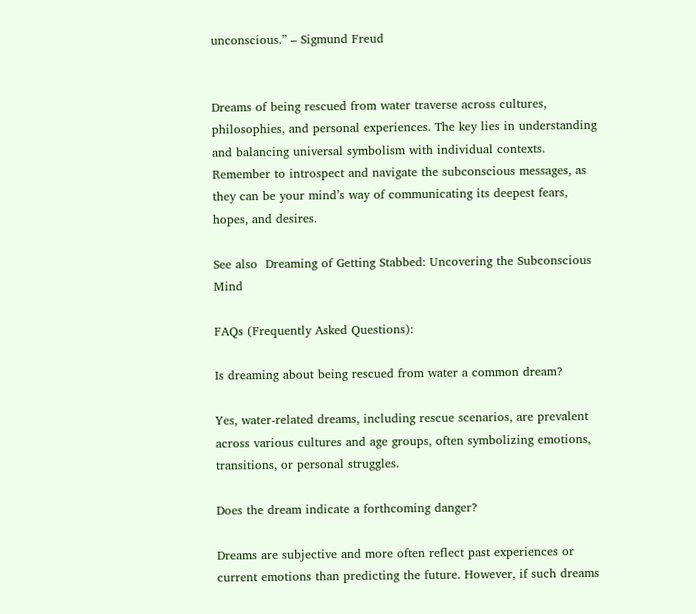unconscious.” – Sigmund Freud


Dreams of being rescued from water traverse across cultures, philosophies, and personal experiences. The key lies in understanding and balancing universal symbolism with individual contexts. Remember to introspect and navigate the subconscious messages, as they can be your mind’s way of communicating its deepest fears, hopes, and desires.

See also  Dreaming of Getting Stabbed: Uncovering the Subconscious Mind

FAQs (Frequently Asked Questions):

Is dreaming about being rescued from water a common dream?

Yes, water-related dreams, including rescue scenarios, are prevalent across various cultures and age groups, often symbolizing emotions, transitions, or personal struggles.

Does the dream indicate a forthcoming danger?

Dreams are subjective and more often reflect past experiences or current emotions than predicting the future. However, if such dreams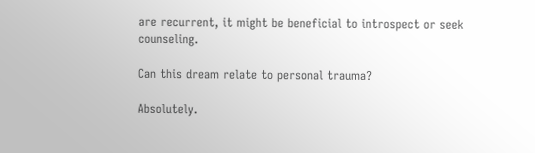are recurrent, it might be beneficial to introspect or seek counseling.

Can this dream relate to personal trauma?

Absolutely.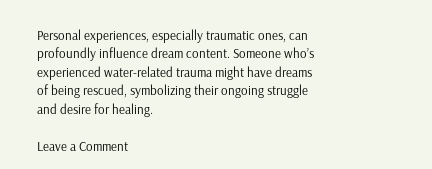Personal experiences, especially traumatic ones, can profoundly influence dream content. Someone who’s experienced water-related trauma might have dreams of being rescued, symbolizing their ongoing struggle and desire for healing.

Leave a Comment